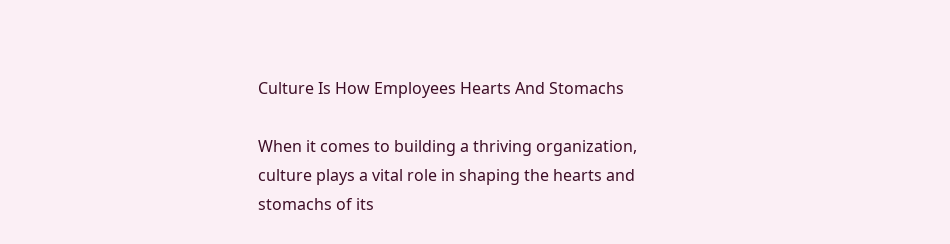Culture Is How Employees Hearts And Stomachs

When it comes to building a thriving organization, culture plays a vital role in shaping the hearts and stomachs of its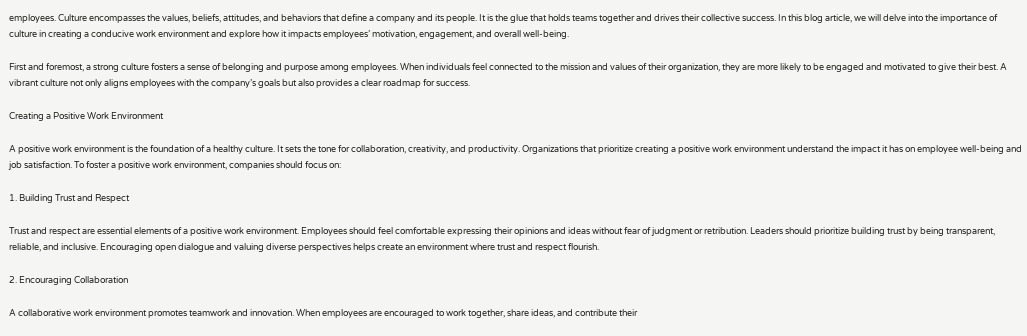employees. Culture encompasses the values, beliefs, attitudes, and behaviors that define a company and its people. It is the glue that holds teams together and drives their collective success. In this blog article, we will delve into the importance of culture in creating a conducive work environment and explore how it impacts employees’ motivation, engagement, and overall well-being.

First and foremost, a strong culture fosters a sense of belonging and purpose among employees. When individuals feel connected to the mission and values of their organization, they are more likely to be engaged and motivated to give their best. A vibrant culture not only aligns employees with the company’s goals but also provides a clear roadmap for success.

Creating a Positive Work Environment

A positive work environment is the foundation of a healthy culture. It sets the tone for collaboration, creativity, and productivity. Organizations that prioritize creating a positive work environment understand the impact it has on employee well-being and job satisfaction. To foster a positive work environment, companies should focus on:

1. Building Trust and Respect

Trust and respect are essential elements of a positive work environment. Employees should feel comfortable expressing their opinions and ideas without fear of judgment or retribution. Leaders should prioritize building trust by being transparent, reliable, and inclusive. Encouraging open dialogue and valuing diverse perspectives helps create an environment where trust and respect flourish.

2. Encouraging Collaboration

A collaborative work environment promotes teamwork and innovation. When employees are encouraged to work together, share ideas, and contribute their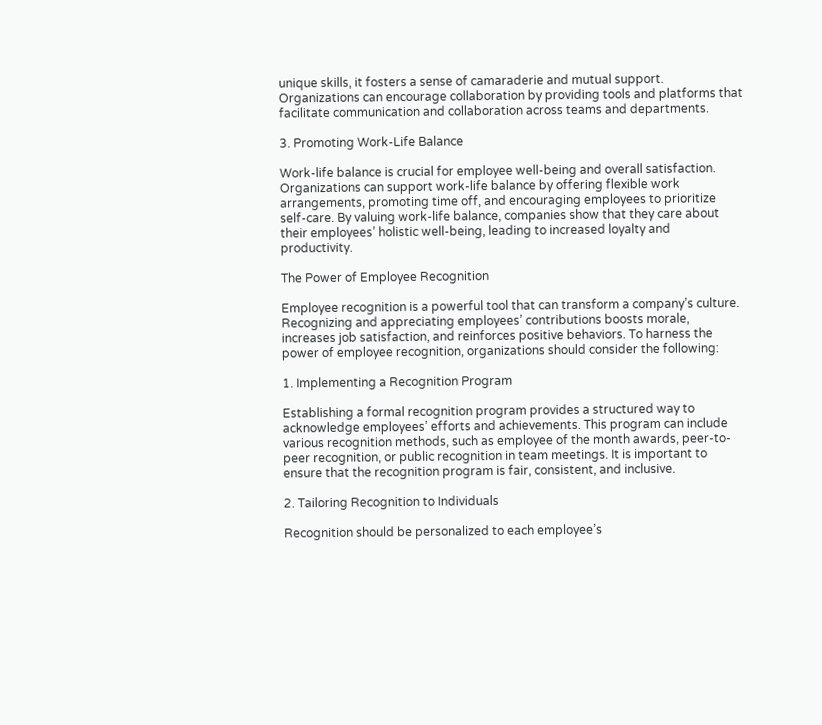unique skills, it fosters a sense of camaraderie and mutual support. Organizations can encourage collaboration by providing tools and platforms that facilitate communication and collaboration across teams and departments.

3. Promoting Work-Life Balance

Work-life balance is crucial for employee well-being and overall satisfaction. Organizations can support work-life balance by offering flexible work arrangements, promoting time off, and encouraging employees to prioritize self-care. By valuing work-life balance, companies show that they care about their employees’ holistic well-being, leading to increased loyalty and productivity.

The Power of Employee Recognition

Employee recognition is a powerful tool that can transform a company’s culture. Recognizing and appreciating employees’ contributions boosts morale, increases job satisfaction, and reinforces positive behaviors. To harness the power of employee recognition, organizations should consider the following:

1. Implementing a Recognition Program

Establishing a formal recognition program provides a structured way to acknowledge employees’ efforts and achievements. This program can include various recognition methods, such as employee of the month awards, peer-to-peer recognition, or public recognition in team meetings. It is important to ensure that the recognition program is fair, consistent, and inclusive.

2. Tailoring Recognition to Individuals

Recognition should be personalized to each employee’s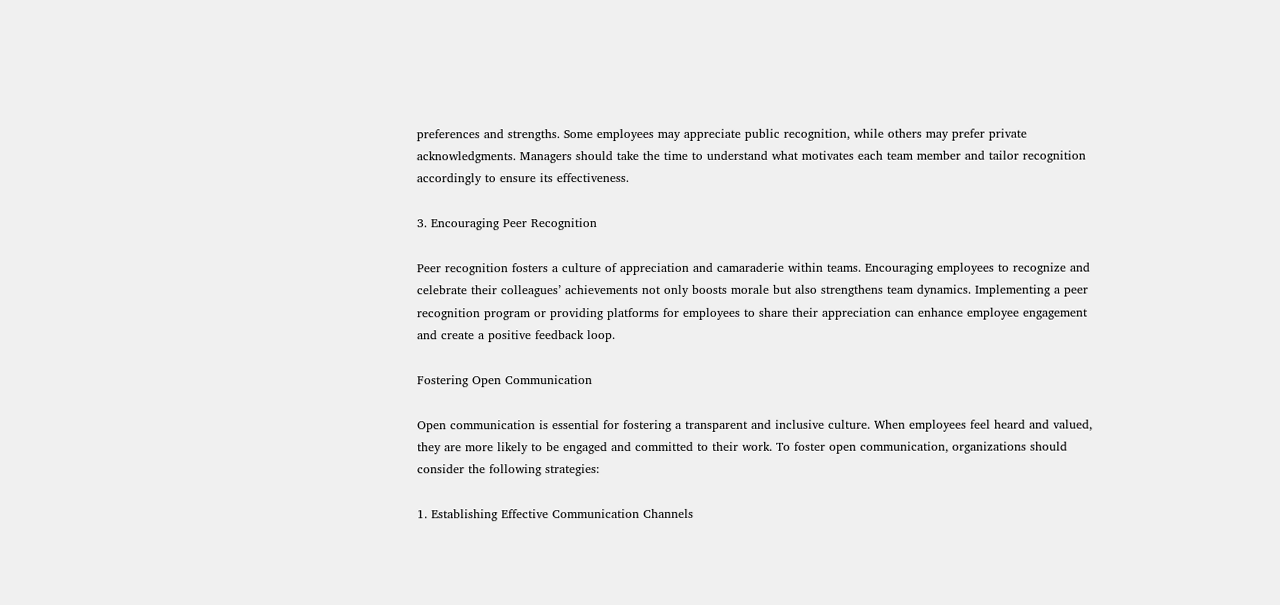preferences and strengths. Some employees may appreciate public recognition, while others may prefer private acknowledgments. Managers should take the time to understand what motivates each team member and tailor recognition accordingly to ensure its effectiveness.

3. Encouraging Peer Recognition

Peer recognition fosters a culture of appreciation and camaraderie within teams. Encouraging employees to recognize and celebrate their colleagues’ achievements not only boosts morale but also strengthens team dynamics. Implementing a peer recognition program or providing platforms for employees to share their appreciation can enhance employee engagement and create a positive feedback loop.

Fostering Open Communication

Open communication is essential for fostering a transparent and inclusive culture. When employees feel heard and valued, they are more likely to be engaged and committed to their work. To foster open communication, organizations should consider the following strategies:

1. Establishing Effective Communication Channels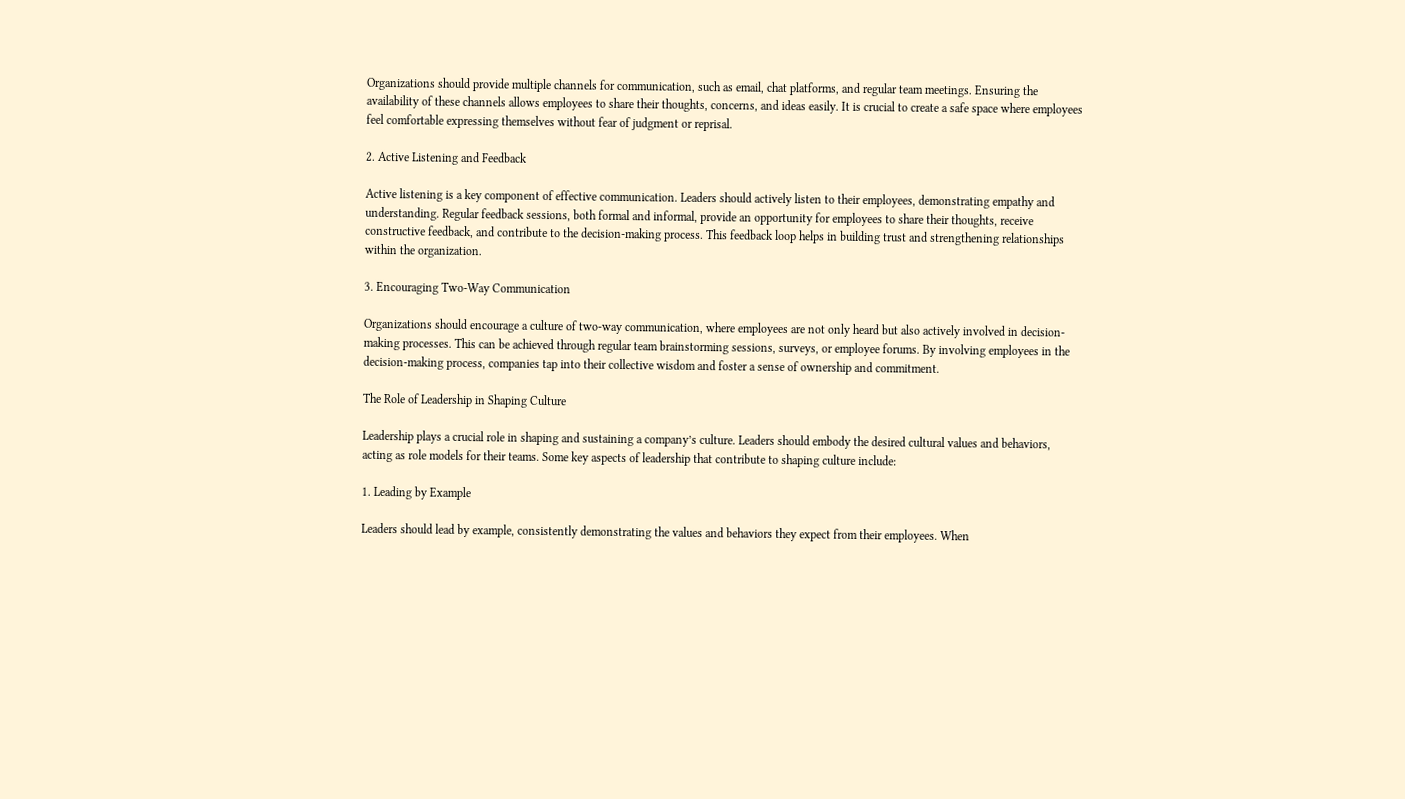Organizations should provide multiple channels for communication, such as email, chat platforms, and regular team meetings. Ensuring the availability of these channels allows employees to share their thoughts, concerns, and ideas easily. It is crucial to create a safe space where employees feel comfortable expressing themselves without fear of judgment or reprisal.

2. Active Listening and Feedback

Active listening is a key component of effective communication. Leaders should actively listen to their employees, demonstrating empathy and understanding. Regular feedback sessions, both formal and informal, provide an opportunity for employees to share their thoughts, receive constructive feedback, and contribute to the decision-making process. This feedback loop helps in building trust and strengthening relationships within the organization.

3. Encouraging Two-Way Communication

Organizations should encourage a culture of two-way communication, where employees are not only heard but also actively involved in decision-making processes. This can be achieved through regular team brainstorming sessions, surveys, or employee forums. By involving employees in the decision-making process, companies tap into their collective wisdom and foster a sense of ownership and commitment.

The Role of Leadership in Shaping Culture

Leadership plays a crucial role in shaping and sustaining a company’s culture. Leaders should embody the desired cultural values and behaviors, acting as role models for their teams. Some key aspects of leadership that contribute to shaping culture include:

1. Leading by Example

Leaders should lead by example, consistently demonstrating the values and behaviors they expect from their employees. When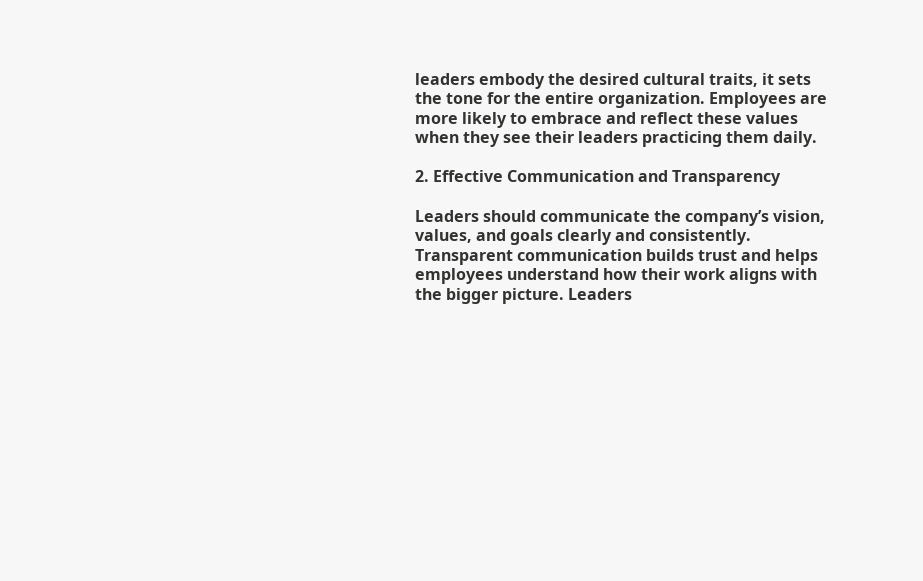leaders embody the desired cultural traits, it sets the tone for the entire organization. Employees are more likely to embrace and reflect these values when they see their leaders practicing them daily.

2. Effective Communication and Transparency

Leaders should communicate the company’s vision, values, and goals clearly and consistently. Transparent communication builds trust and helps employees understand how their work aligns with the bigger picture. Leaders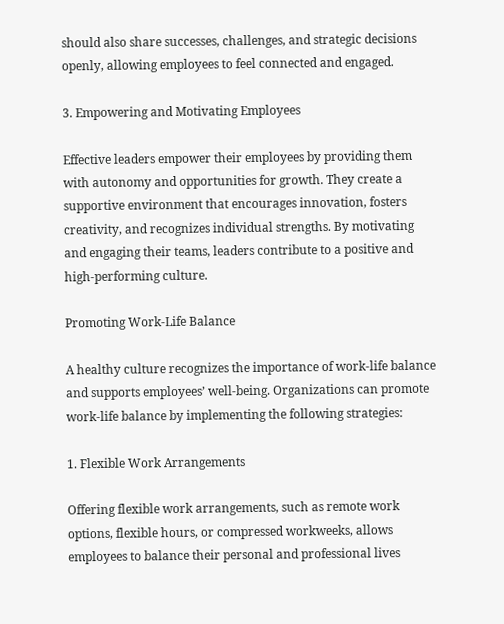should also share successes, challenges, and strategic decisions openly, allowing employees to feel connected and engaged.

3. Empowering and Motivating Employees

Effective leaders empower their employees by providing them with autonomy and opportunities for growth. They create a supportive environment that encourages innovation, fosters creativity, and recognizes individual strengths. By motivating and engaging their teams, leaders contribute to a positive and high-performing culture.

Promoting Work-Life Balance

A healthy culture recognizes the importance of work-life balance and supports employees’ well-being. Organizations can promote work-life balance by implementing the following strategies:

1. Flexible Work Arrangements

Offering flexible work arrangements, such as remote work options, flexible hours, or compressed workweeks, allows employees to balance their personal and professional lives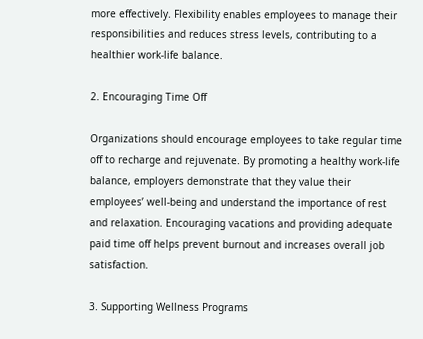more effectively. Flexibility enables employees to manage their responsibilities and reduces stress levels, contributing to a healthier work-life balance.

2. Encouraging Time Off

Organizations should encourage employees to take regular time off to recharge and rejuvenate. By promoting a healthy work-life balance, employers demonstrate that they value their employees’ well-being and understand the importance of rest and relaxation. Encouraging vacations and providing adequate paid time off helps prevent burnout and increases overall job satisfaction.

3. Supporting Wellness Programs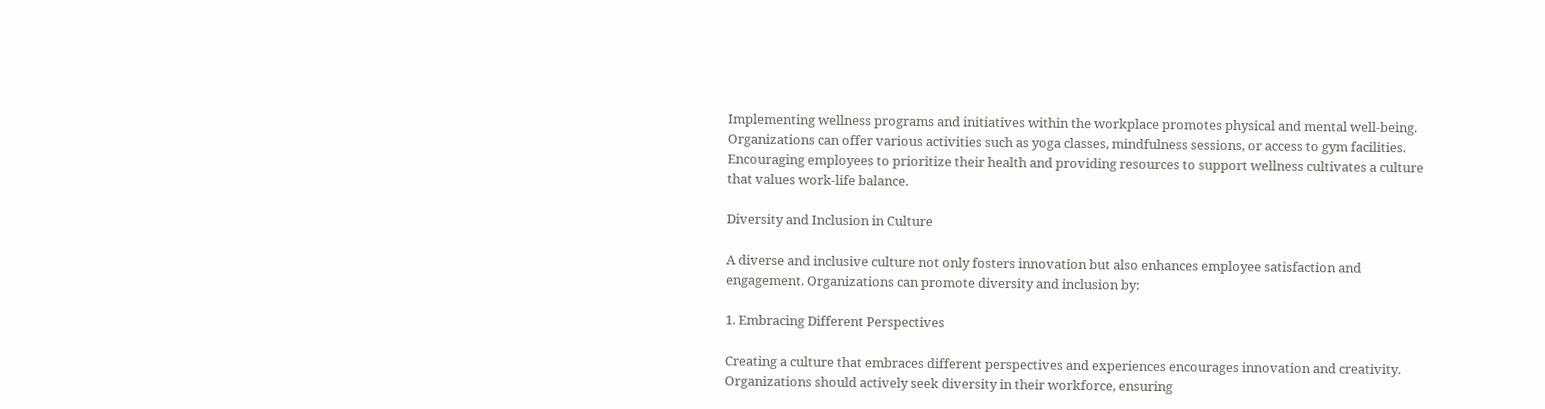Implementing wellness programs and initiatives within the workplace promotes physical and mental well-being. Organizations can offer various activities such as yoga classes, mindfulness sessions, or access to gym facilities. Encouraging employees to prioritize their health and providing resources to support wellness cultivates a culture that values work-life balance.

Diversity and Inclusion in Culture

A diverse and inclusive culture not only fosters innovation but also enhances employee satisfaction and engagement. Organizations can promote diversity and inclusion by:

1. Embracing Different Perspectives

Creating a culture that embraces different perspectives and experiences encourages innovation and creativity. Organizations should actively seek diversity in their workforce, ensuring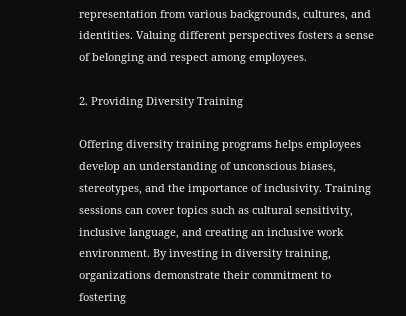representation from various backgrounds, cultures, and identities. Valuing different perspectives fosters a sense of belonging and respect among employees.

2. Providing Diversity Training

Offering diversity training programs helps employees develop an understanding of unconscious biases, stereotypes, and the importance of inclusivity. Training sessions can cover topics such as cultural sensitivity, inclusive language, and creating an inclusive work environment. By investing in diversity training, organizations demonstrate their commitment to fostering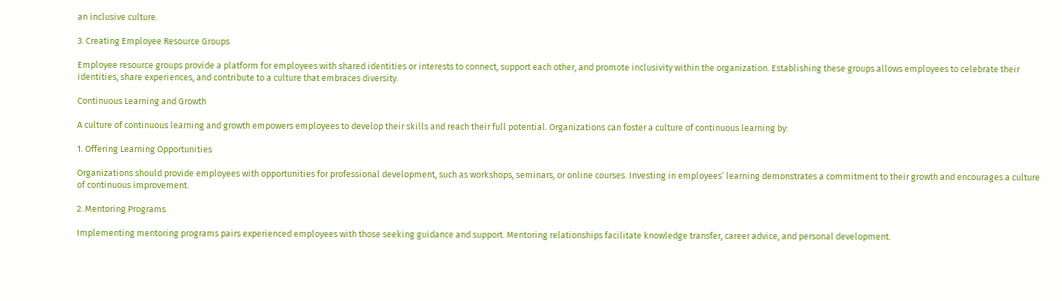an inclusive culture.

3. Creating Employee Resource Groups

Employee resource groups provide a platform for employees with shared identities or interests to connect, support each other, and promote inclusivity within the organization. Establishing these groups allows employees to celebrate their identities, share experiences, and contribute to a culture that embraces diversity.

Continuous Learning and Growth

A culture of continuous learning and growth empowers employees to develop their skills and reach their full potential. Organizations can foster a culture of continuous learning by:

1. Offering Learning Opportunities

Organizations should provide employees with opportunities for professional development, such as workshops, seminars, or online courses. Investing in employees’ learning demonstrates a commitment to their growth and encourages a culture of continuous improvement.

2. Mentoring Programs

Implementing mentoring programs pairs experienced employees with those seeking guidance and support. Mentoring relationships facilitate knowledge transfer, career advice, and personal development.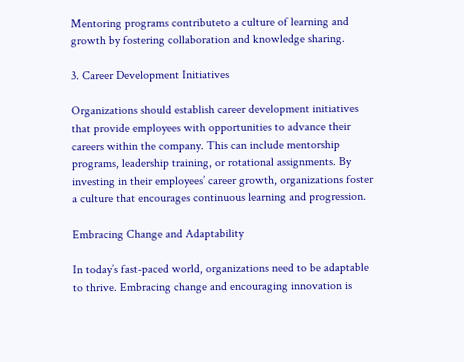Mentoring programs contributeto a culture of learning and growth by fostering collaboration and knowledge sharing.

3. Career Development Initiatives

Organizations should establish career development initiatives that provide employees with opportunities to advance their careers within the company. This can include mentorship programs, leadership training, or rotational assignments. By investing in their employees’ career growth, organizations foster a culture that encourages continuous learning and progression.

Embracing Change and Adaptability

In today’s fast-paced world, organizations need to be adaptable to thrive. Embracing change and encouraging innovation is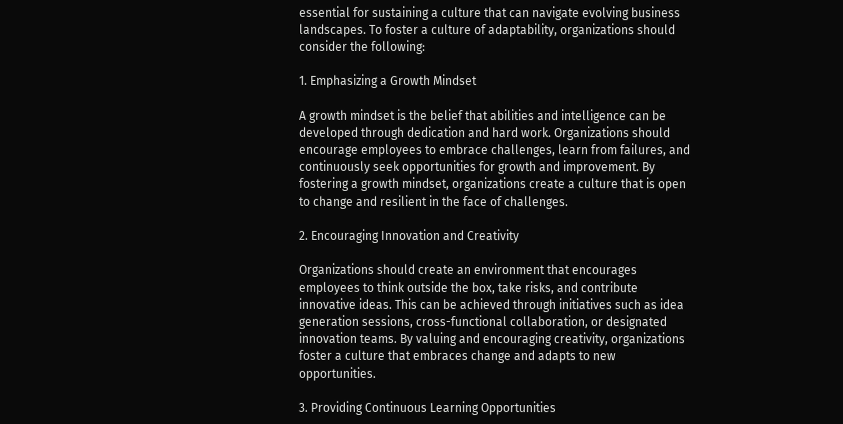essential for sustaining a culture that can navigate evolving business landscapes. To foster a culture of adaptability, organizations should consider the following:

1. Emphasizing a Growth Mindset

A growth mindset is the belief that abilities and intelligence can be developed through dedication and hard work. Organizations should encourage employees to embrace challenges, learn from failures, and continuously seek opportunities for growth and improvement. By fostering a growth mindset, organizations create a culture that is open to change and resilient in the face of challenges.

2. Encouraging Innovation and Creativity

Organizations should create an environment that encourages employees to think outside the box, take risks, and contribute innovative ideas. This can be achieved through initiatives such as idea generation sessions, cross-functional collaboration, or designated innovation teams. By valuing and encouraging creativity, organizations foster a culture that embraces change and adapts to new opportunities.

3. Providing Continuous Learning Opportunities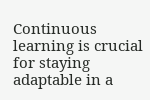Continuous learning is crucial for staying adaptable in a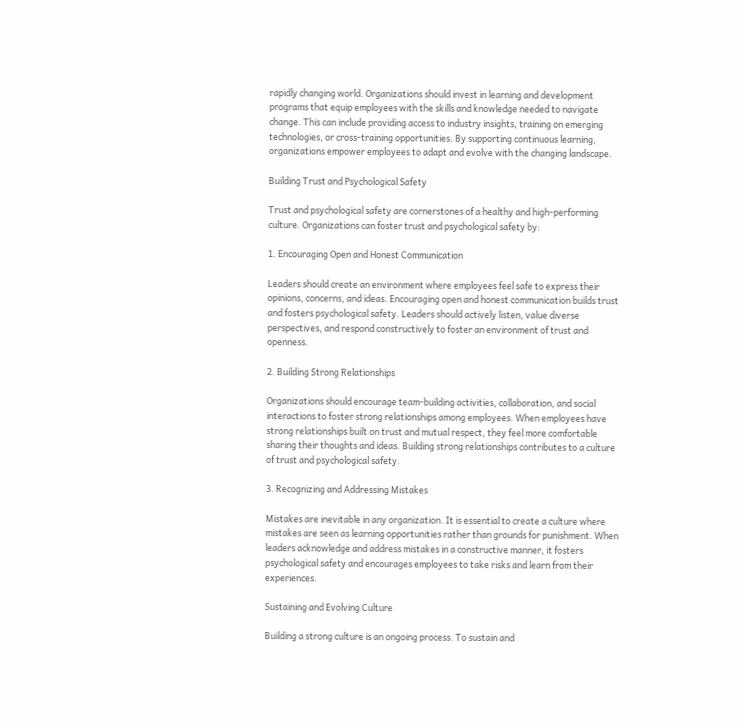rapidly changing world. Organizations should invest in learning and development programs that equip employees with the skills and knowledge needed to navigate change. This can include providing access to industry insights, training on emerging technologies, or cross-training opportunities. By supporting continuous learning, organizations empower employees to adapt and evolve with the changing landscape.

Building Trust and Psychological Safety

Trust and psychological safety are cornerstones of a healthy and high-performing culture. Organizations can foster trust and psychological safety by:

1. Encouraging Open and Honest Communication

Leaders should create an environment where employees feel safe to express their opinions, concerns, and ideas. Encouraging open and honest communication builds trust and fosters psychological safety. Leaders should actively listen, value diverse perspectives, and respond constructively to foster an environment of trust and openness.

2. Building Strong Relationships

Organizations should encourage team-building activities, collaboration, and social interactions to foster strong relationships among employees. When employees have strong relationships built on trust and mutual respect, they feel more comfortable sharing their thoughts and ideas. Building strong relationships contributes to a culture of trust and psychological safety.

3. Recognizing and Addressing Mistakes

Mistakes are inevitable in any organization. It is essential to create a culture where mistakes are seen as learning opportunities rather than grounds for punishment. When leaders acknowledge and address mistakes in a constructive manner, it fosters psychological safety and encourages employees to take risks and learn from their experiences.

Sustaining and Evolving Culture

Building a strong culture is an ongoing process. To sustain and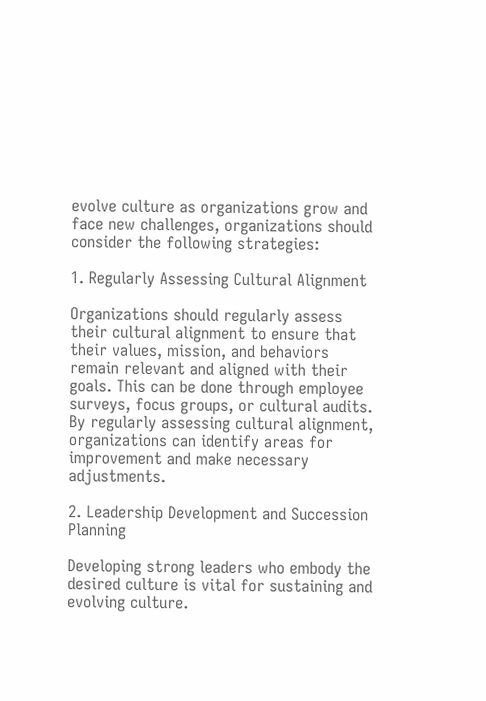evolve culture as organizations grow and face new challenges, organizations should consider the following strategies:

1. Regularly Assessing Cultural Alignment

Organizations should regularly assess their cultural alignment to ensure that their values, mission, and behaviors remain relevant and aligned with their goals. This can be done through employee surveys, focus groups, or cultural audits. By regularly assessing cultural alignment, organizations can identify areas for improvement and make necessary adjustments.

2. Leadership Development and Succession Planning

Developing strong leaders who embody the desired culture is vital for sustaining and evolving culture.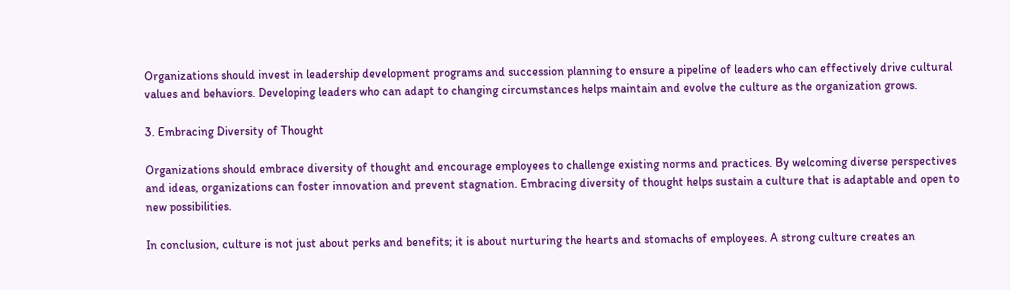Organizations should invest in leadership development programs and succession planning to ensure a pipeline of leaders who can effectively drive cultural values and behaviors. Developing leaders who can adapt to changing circumstances helps maintain and evolve the culture as the organization grows.

3. Embracing Diversity of Thought

Organizations should embrace diversity of thought and encourage employees to challenge existing norms and practices. By welcoming diverse perspectives and ideas, organizations can foster innovation and prevent stagnation. Embracing diversity of thought helps sustain a culture that is adaptable and open to new possibilities.

In conclusion, culture is not just about perks and benefits; it is about nurturing the hearts and stomachs of employees. A strong culture creates an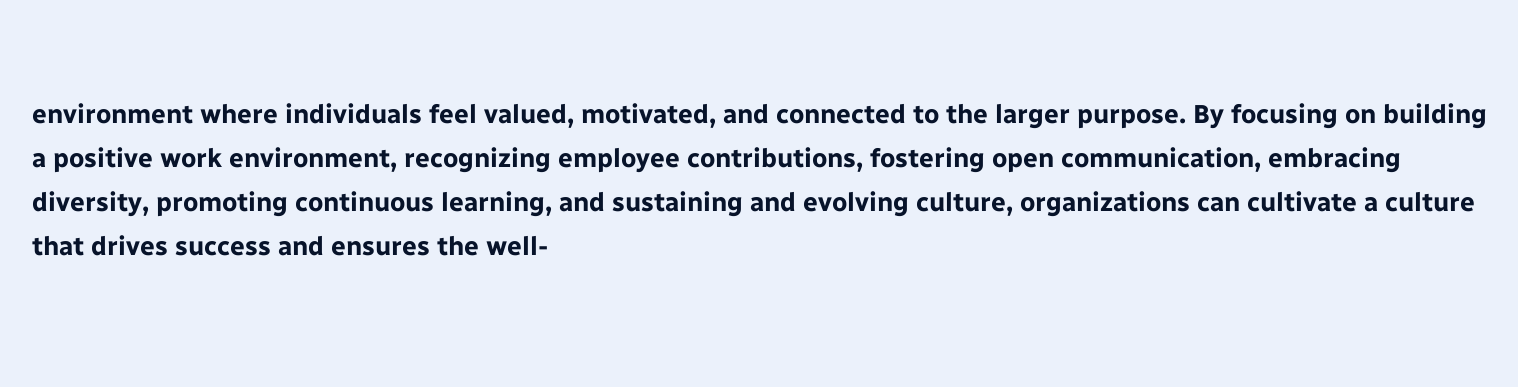environment where individuals feel valued, motivated, and connected to the larger purpose. By focusing on building a positive work environment, recognizing employee contributions, fostering open communication, embracing diversity, promoting continuous learning, and sustaining and evolving culture, organizations can cultivate a culture that drives success and ensures the well-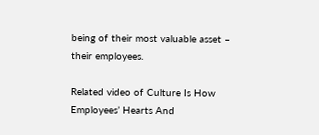being of their most valuable asset – their employees.

Related video of Culture Is How Employees’ Hearts And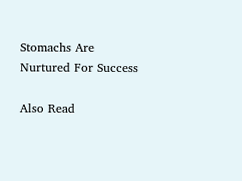Stomachs Are Nurtured For Success

Also Read